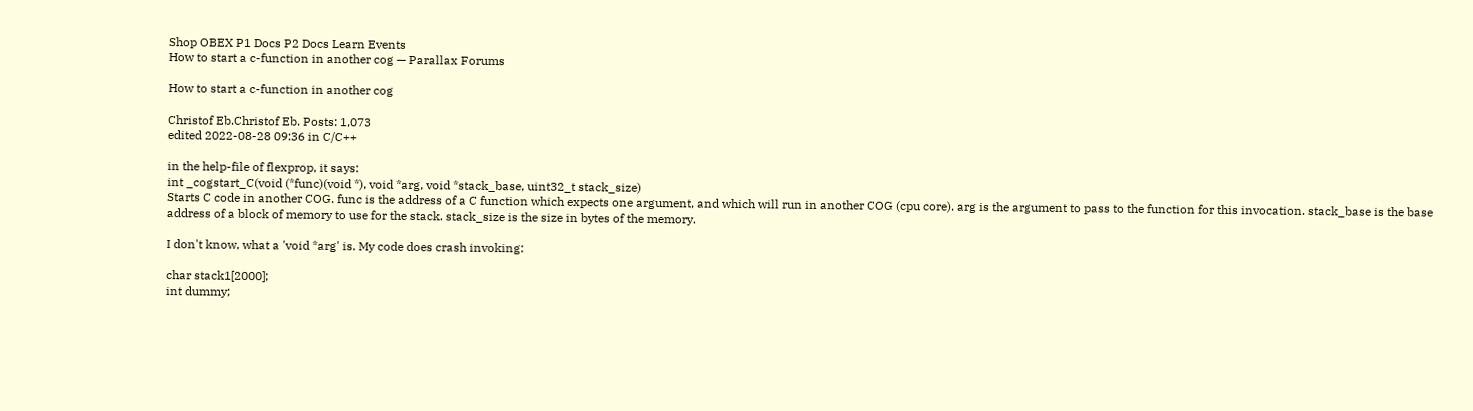Shop OBEX P1 Docs P2 Docs Learn Events
How to start a c-function in another cog — Parallax Forums

How to start a c-function in another cog

Christof Eb.Christof Eb. Posts: 1,073
edited 2022-08-28 09:36 in C/C++

in the help-file of flexprop, it says:
int _cogstart_C(void (*func)(void *), void *arg, void *stack_base, uint32_t stack_size)
Starts C code in another COG. func is the address of a C function which expects one argument, and which will run in another COG (cpu core). arg is the argument to pass to the function for this invocation. stack_base is the base address of a block of memory to use for the stack. stack_size is the size in bytes of the memory.

I don't know, what a 'void *arg' is. My code does crash invoking:

char stack1[2000];
int dummy;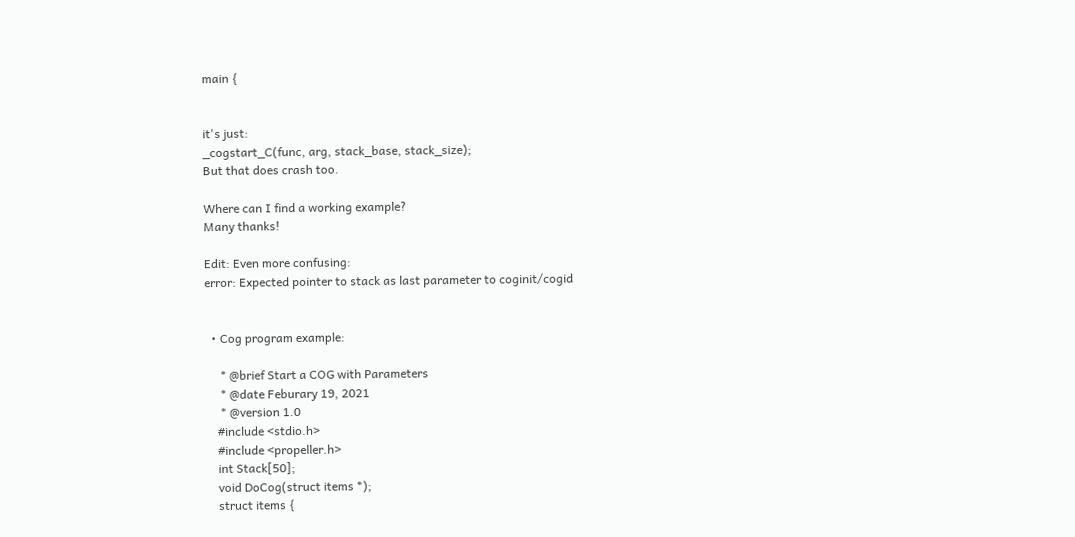main {


it's just:
_cogstart_C(func, arg, stack_base, stack_size);
But that does crash too.

Where can I find a working example?
Many thanks!

Edit: Even more confusing:
error: Expected pointer to stack as last parameter to coginit/cogid


  • Cog program example:

     * @brief Start a COG with Parameters
     * @date Feburary 19, 2021
     * @version 1.0
    #include <stdio.h>
    #include <propeller.h>
    int Stack[50];
    void DoCog(struct items *);
    struct items {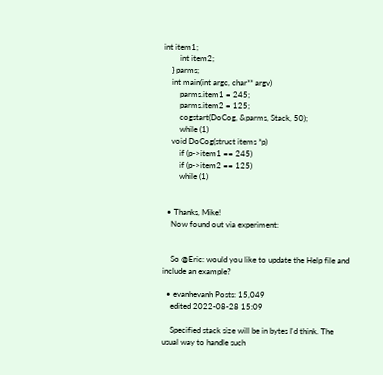int item1;
        int item2;
    } parms;
    int main(int argc, char** argv)
        parms.item1 = 245;
        parms.item2 = 125;
        cogstart(DoCog, &parms, Stack, 50);
        while (1)
    void DoCog(struct items *p)
        if (p->item1 == 245)
        if (p->item2 == 125)
        while (1)


  • Thanks, Mike!
    Now found out via experiment:


    So @Eric: would you like to update the Help file and include an example?

  • evanhevanh Posts: 15,049
    edited 2022-08-28 15:09

    Specified stack size will be in bytes I'd think. The usual way to handle such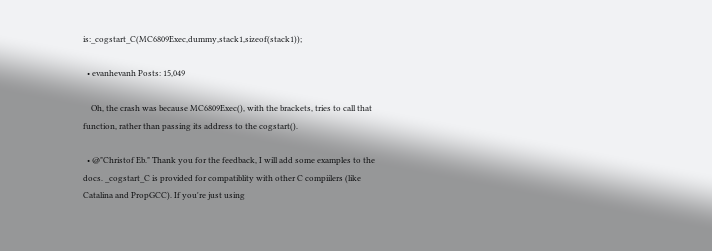is:_cogstart_C(MC6809Exec,dummy,stack1,sizeof(stack1));

  • evanhevanh Posts: 15,049

    Oh, the crash was because MC6809Exec(), with the brackets, tries to call that function, rather than passing its address to the cogstart().

  • @"Christof Eb." Thank you for the feedback, I will add some examples to the docs. _cogstart_C is provided for compatiblity with other C compiilers (like Catalina and PropGCC). If you're just using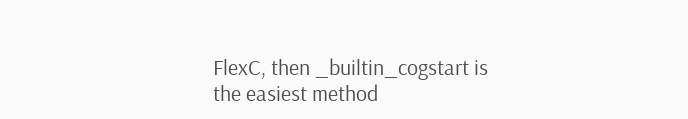FlexC, then _builtin_cogstart is the easiest method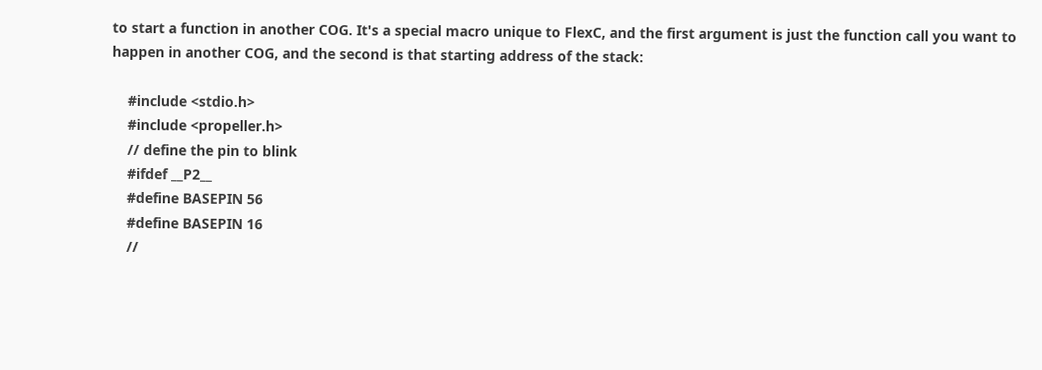to start a function in another COG. It's a special macro unique to FlexC, and the first argument is just the function call you want to happen in another COG, and the second is that starting address of the stack:

    #include <stdio.h>
    #include <propeller.h>
    // define the pin to blink
    #ifdef __P2__
    #define BASEPIN 56
    #define BASEPIN 16
    //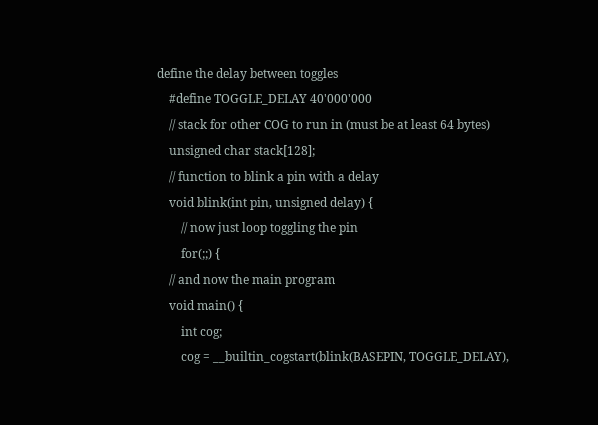define the delay between toggles
    #define TOGGLE_DELAY 40'000'000
    // stack for other COG to run in (must be at least 64 bytes)
    unsigned char stack[128];
    // function to blink a pin with a delay
    void blink(int pin, unsigned delay) {
        // now just loop toggling the pin
        for(;;) {
    // and now the main program
    void main() {
        int cog;
        cog = __builtin_cogstart(blink(BASEPIN, TOGGLE_DELAY),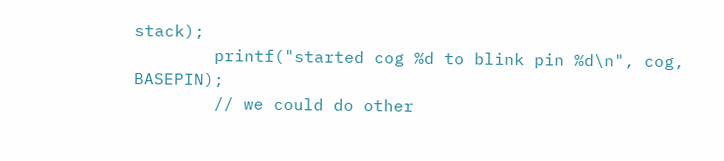stack);
        printf("started cog %d to blink pin %d\n", cog, BASEPIN);
        // we could do other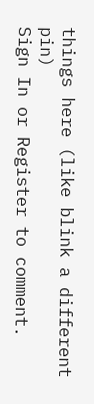things here (like blink a different pin)
Sign In or Register to comment.